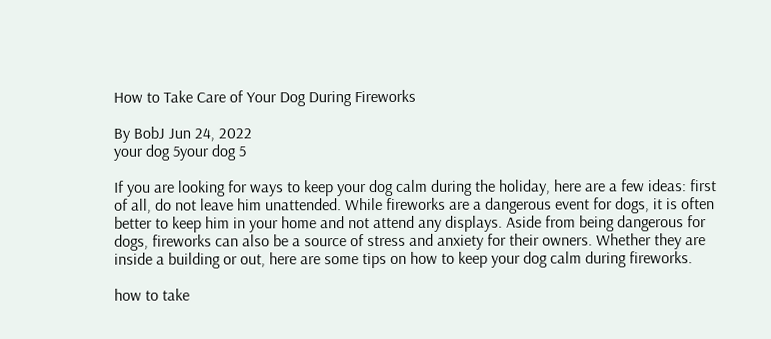How to Take Care of Your Dog During Fireworks

By BobJ Jun 24, 2022
your dog 5your dog 5

If you are looking for ways to keep your dog calm during the holiday, here are a few ideas: first of all, do not leave him unattended. While fireworks are a dangerous event for dogs, it is often better to keep him in your home and not attend any displays. Aside from being dangerous for dogs, fireworks can also be a source of stress and anxiety for their owners. Whether they are inside a building or out, here are some tips on how to keep your dog calm during fireworks.

how to take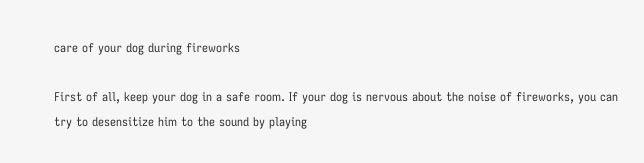care of your dog during fireworks

First of all, keep your dog in a safe room. If your dog is nervous about the noise of fireworks, you can try to desensitize him to the sound by playing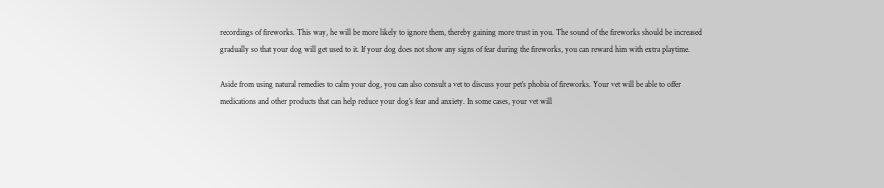recordings of fireworks. This way, he will be more likely to ignore them, thereby gaining more trust in you. The sound of the fireworks should be increased gradually so that your dog will get used to it. If your dog does not show any signs of fear during the fireworks, you can reward him with extra playtime.

Aside from using natural remedies to calm your dog, you can also consult a vet to discuss your pet’s phobia of fireworks. Your vet will be able to offer medications and other products that can help reduce your dog’s fear and anxiety. In some cases, your vet will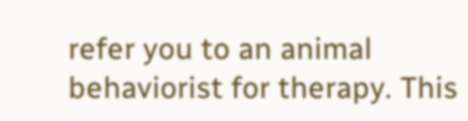refer you to an animal behaviorist for therapy. This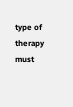type of therapy must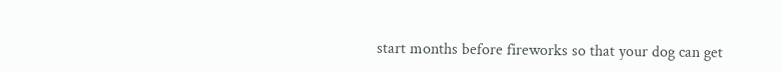start months before fireworks so that your dog can get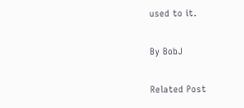used to it.

By BobJ

Related Post